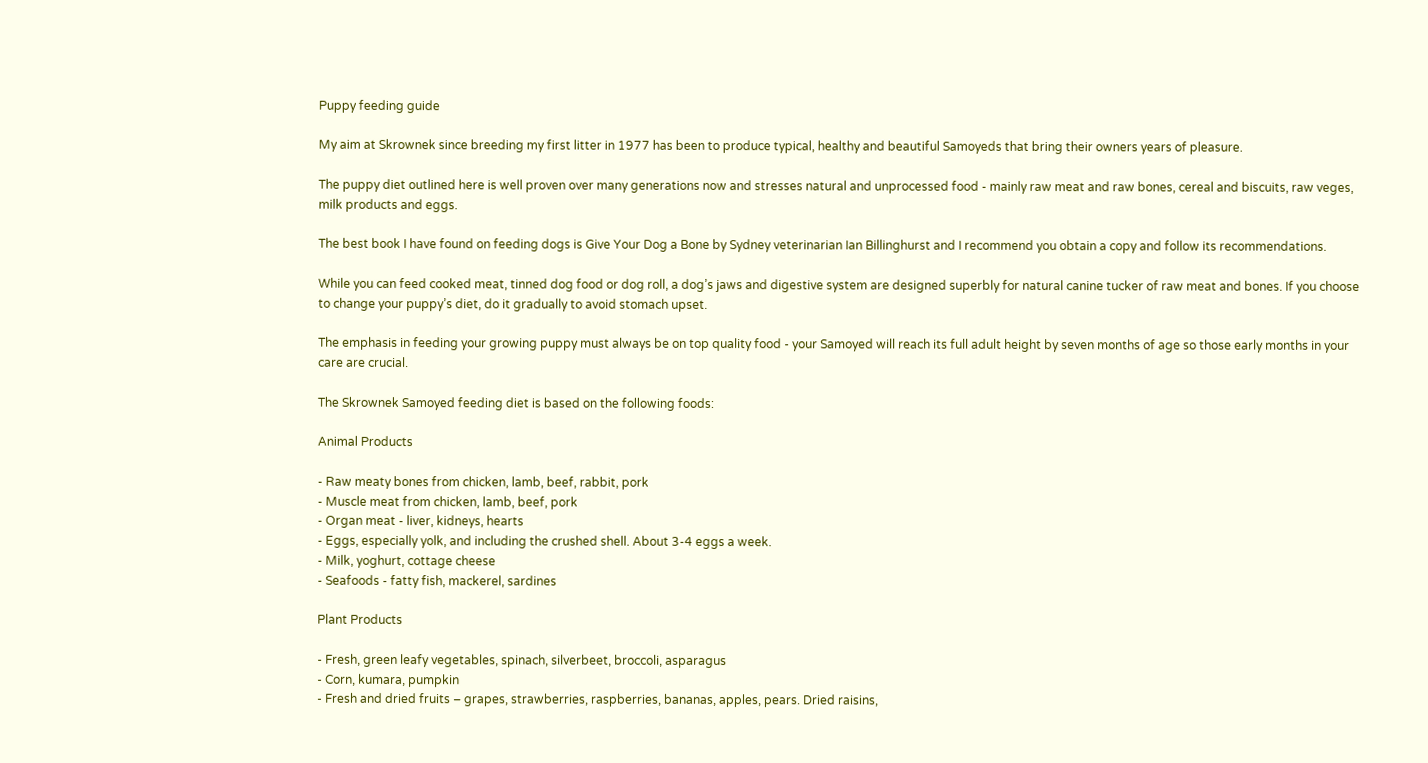Puppy feeding guide

My aim at Skrownek since breeding my first litter in 1977 has been to produce typical, healthy and beautiful Samoyeds that bring their owners years of pleasure.

The puppy diet outlined here is well proven over many generations now and stresses natural and unprocessed food - mainly raw meat and raw bones, cereal and biscuits, raw veges, milk products and eggs.

The best book I have found on feeding dogs is Give Your Dog a Bone by Sydney veterinarian Ian Billinghurst and I recommend you obtain a copy and follow its recommendations.

While you can feed cooked meat, tinned dog food or dog roll, a dog’s jaws and digestive system are designed superbly for natural canine tucker of raw meat and bones. If you choose to change your puppy’s diet, do it gradually to avoid stomach upset.

The emphasis in feeding your growing puppy must always be on top quality food - your Samoyed will reach its full adult height by seven months of age so those early months in your care are crucial.

The Skrownek Samoyed feeding diet is based on the following foods:

Animal Products

- Raw meaty bones from chicken, lamb, beef, rabbit, pork
- Muscle meat from chicken, lamb, beef, pork
- Organ meat - liver, kidneys, hearts
- Eggs, especially yolk, and including the crushed shell. About 3-4 eggs a week.
- Milk, yoghurt, cottage cheese
- Seafoods - fatty fish, mackerel, sardines

Plant Products

- Fresh, green leafy vegetables, spinach, silverbeet, broccoli, asparagus
- Corn, kumara, pumpkin
- Fresh and dried fruits – grapes, strawberries, raspberries, bananas, apples, pears. Dried raisins,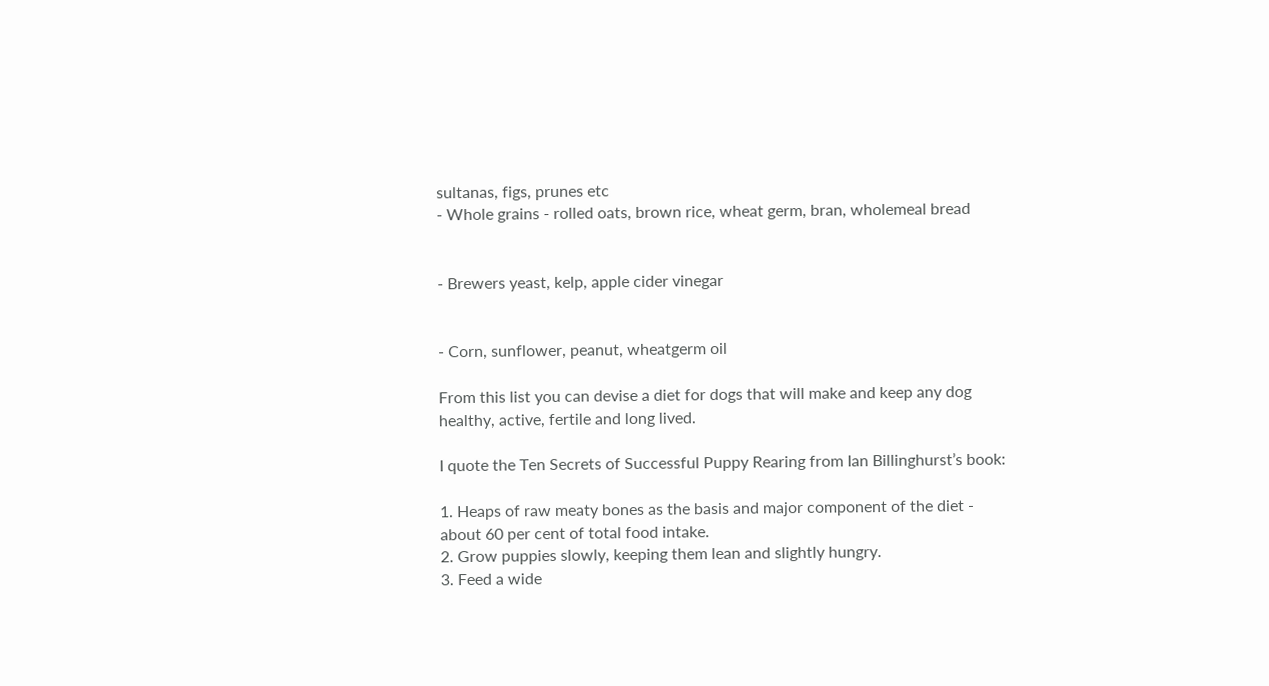sultanas, figs, prunes etc
- Whole grains - rolled oats, brown rice, wheat germ, bran, wholemeal bread


- Brewers yeast, kelp, apple cider vinegar


- Corn, sunflower, peanut, wheatgerm oil

From this list you can devise a diet for dogs that will make and keep any dog healthy, active, fertile and long lived.

I quote the Ten Secrets of Successful Puppy Rearing from Ian Billinghurst’s book:

1. Heaps of raw meaty bones as the basis and major component of the diet - about 60 per cent of total food intake.
2. Grow puppies slowly, keeping them lean and slightly hungry.
3. Feed a wide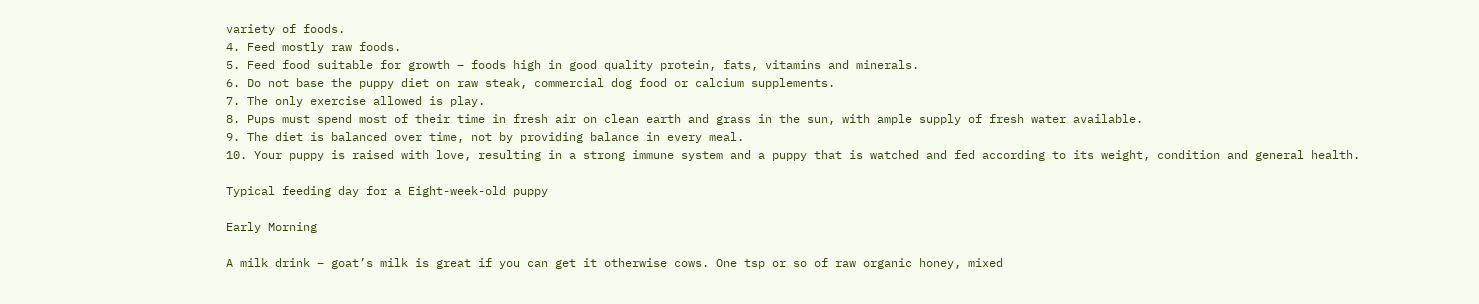variety of foods.
4. Feed mostly raw foods.
5. Feed food suitable for growth – foods high in good quality protein, fats, vitamins and minerals.
6. Do not base the puppy diet on raw steak, commercial dog food or calcium supplements.
7. The only exercise allowed is play.
8. Pups must spend most of their time in fresh air on clean earth and grass in the sun, with ample supply of fresh water available.
9. The diet is balanced over time, not by providing balance in every meal.
10. Your puppy is raised with love, resulting in a strong immune system and a puppy that is watched and fed according to its weight, condition and general health.

Typical feeding day for a Eight-week-old puppy

Early Morning

A milk drink – goat’s milk is great if you can get it otherwise cows. One tsp or so of raw organic honey, mixed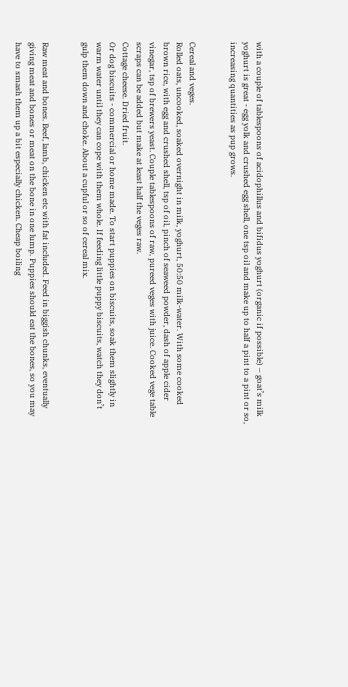with a couple of tablespoons of acidophillus and bifidus yoghurt (organic if possible) – goat’s milk yoghurt is great - egg yolk and crushed egg shell, one tsp oil and make up to half a pint to a pint or so, increasing quantities as pup grows.


Cereal and veges.
Rolled oats, uncooked, soaked overnight in milk, yoghurt, 50:50 milk-water. With some cooked brown rice, with egg and crushed shell, tsp of oil, pinch of seaweed powder, dash of apple cider vinegar, tsp of brewers yeast. Couple tablespoons of raw, pureed veges with juice. Cooked vege table scraps can be added but make at least half the veges raw.
Cottage cheese. Dried fruit.
Or dog biscuits - commercial or home made. To start puppies on biscuits, soak them slightly in warm water until they can cope with them whole. If feeding little puppy biscuits, watch they don’t gulp them down and choke. About a cupful or so of cereal mix.


Raw meat and bones. Beef, lamb, chicken etc with fat included. Feed in biggish chunks, eventually giving meat and bones or meat on the bone in one lump. Puppies should eat the bones, so you may have to smash them up a bit especially chicken. Cheap boiling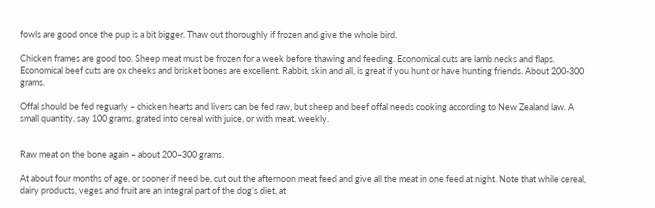fowls are good once the pup is a bit bigger. Thaw out thoroughly if frozen and give the whole bird.

Chicken frames are good too. Sheep meat must be frozen for a week before thawing and feeding. Economical cuts are lamb necks and flaps. Economical beef cuts are ox cheeks and brisket bones are excellent. Rabbit, skin and all, is great if you hunt or have hunting friends. About 200-300 grams.

Offal should be fed reguarly – chicken hearts and livers can be fed raw, but sheep and beef offal needs cooking according to New Zealand law. A small quantity, say 100 grams, grated into cereal with juice, or with meat, weekly.


Raw meat on the bone again – about 200–300 grams.

At about four months of age, or sooner if need be, cut out the afternoon meat feed and give all the meat in one feed at night. Note that while cereal, dairy products, veges and fruit are an integral part of the dog’s diet, at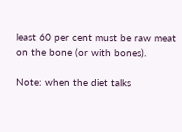least 60 per cent must be raw meat on the bone (or with bones).

Note: when the diet talks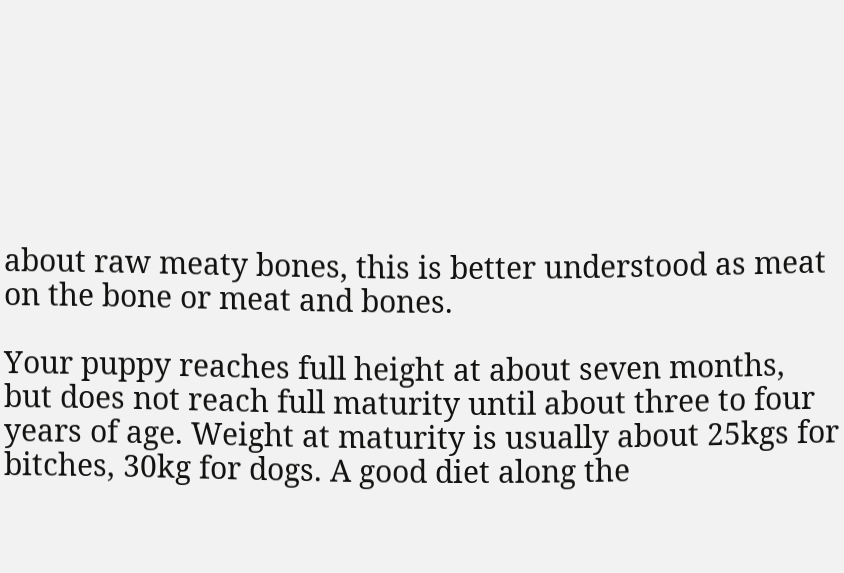about raw meaty bones, this is better understood as meat on the bone or meat and bones.

Your puppy reaches full height at about seven months, but does not reach full maturity until about three to four years of age. Weight at maturity is usually about 25kgs for bitches, 30kg for dogs. A good diet along the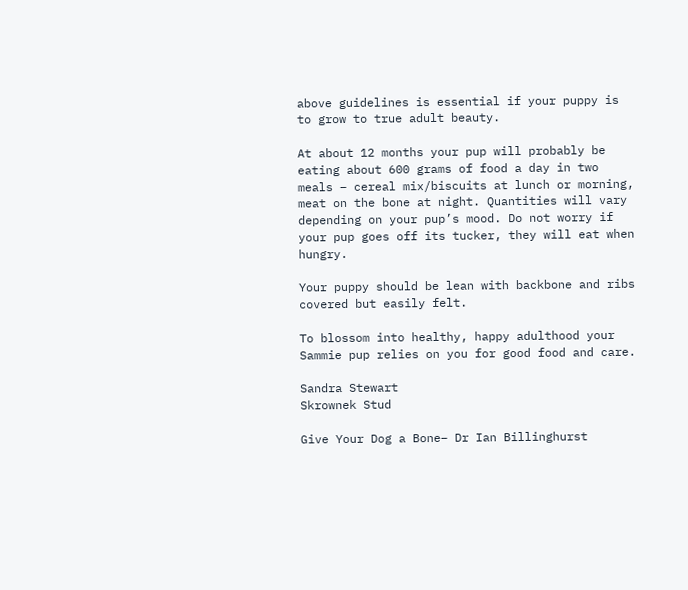above guidelines is essential if your puppy is to grow to true adult beauty.

At about 12 months your pup will probably be eating about 600 grams of food a day in two meals – cereal mix/biscuits at lunch or morning, meat on the bone at night. Quantities will vary depending on your pup’s mood. Do not worry if your pup goes off its tucker, they will eat when hungry.

Your puppy should be lean with backbone and ribs covered but easily felt.

To blossom into healthy, happy adulthood your Sammie pup relies on you for good food and care.

Sandra Stewart
Skrownek Stud

Give Your Dog a Bone– Dr Ian Billinghurst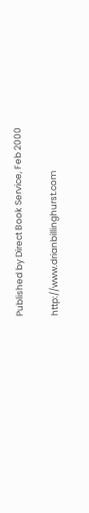Published by Direct Book Service, Feb 2000

http://www.drianbillinghurst.com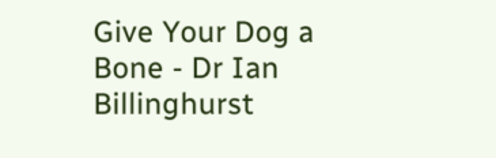Give Your Dog a Bone - Dr Ian Billinghurst